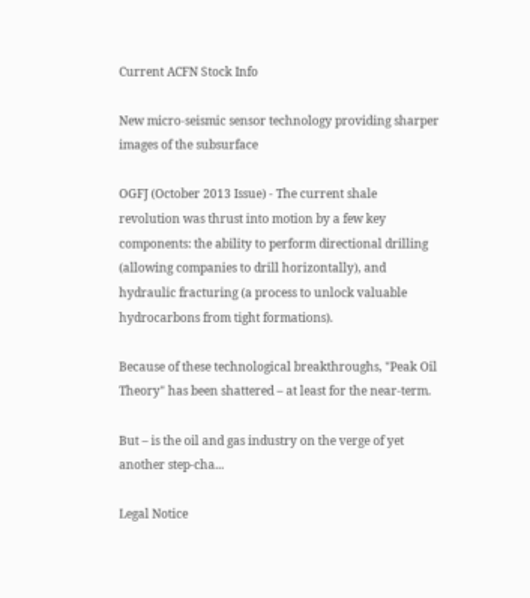Current ACFN Stock Info

New micro-seismic sensor technology providing sharper images of the subsurface

OGFJ (October 2013 Issue) - The current shale revolution was thrust into motion by a few key components: the ability to perform directional drilling (allowing companies to drill horizontally), and hydraulic fracturing (a process to unlock valuable hydrocarbons from tight formations).

Because of these technological breakthroughs, "Peak Oil Theory" has been shattered – at least for the near-term.

But – is the oil and gas industry on the verge of yet another step-cha...

Legal Notice